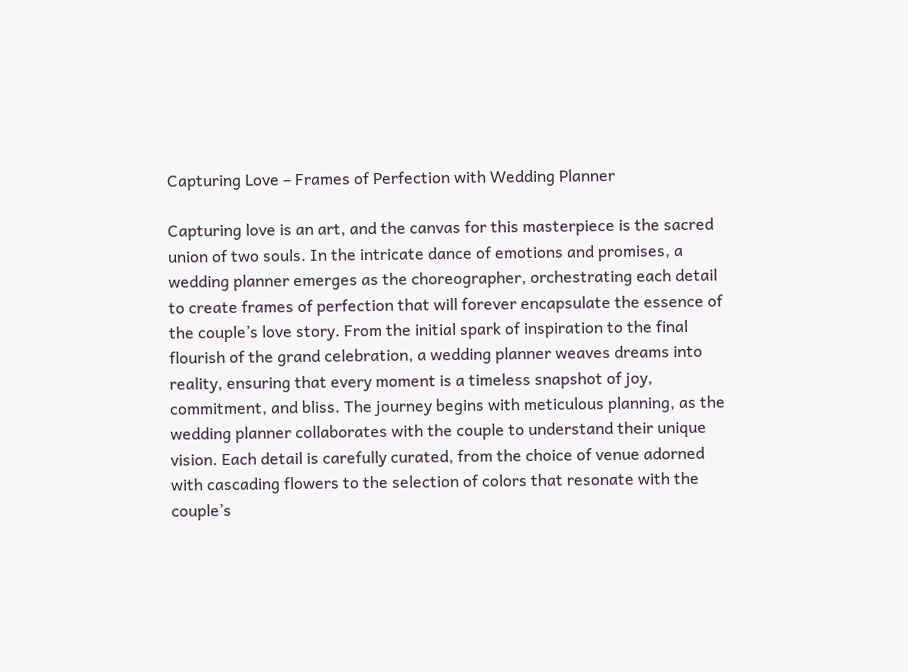Capturing Love – Frames of Perfection with Wedding Planner

Capturing love is an art, and the canvas for this masterpiece is the sacred union of two souls. In the intricate dance of emotions and promises, a wedding planner emerges as the choreographer, orchestrating each detail to create frames of perfection that will forever encapsulate the essence of the couple’s love story. From the initial spark of inspiration to the final flourish of the grand celebration, a wedding planner weaves dreams into reality, ensuring that every moment is a timeless snapshot of joy, commitment, and bliss. The journey begins with meticulous planning, as the wedding planner collaborates with the couple to understand their unique vision. Each detail is carefully curated, from the choice of venue adorned with cascading flowers to the selection of colors that resonate with the couple’s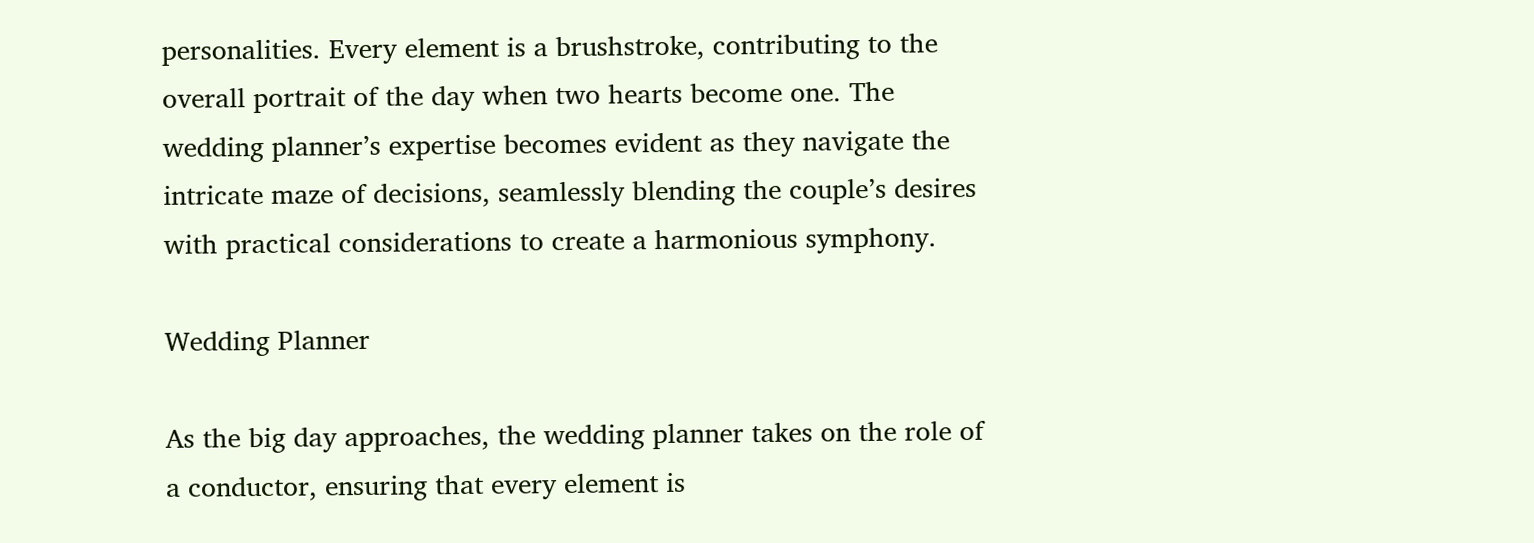personalities. Every element is a brushstroke, contributing to the overall portrait of the day when two hearts become one. The wedding planner’s expertise becomes evident as they navigate the intricate maze of decisions, seamlessly blending the couple’s desires with practical considerations to create a harmonious symphony.

Wedding Planner

As the big day approaches, the wedding planner takes on the role of a conductor, ensuring that every element is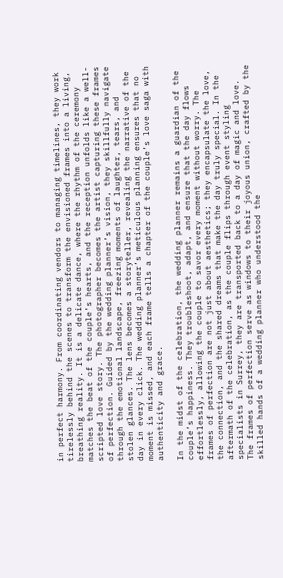in perfect harmony. From coordinating vendors to managing timelines, they work tirelessly behind the scenes to transform the envisioned frames into a living, breathing reality. It is a delicate dance, where the rhythm of the ceremony matches the beat of the couple’s hearts, and the reception unfolds like a well-scripted love story. The photographer becomes the artist capturing these frames of perfection. Guided by the wedding planner’s vision, they skillfully navigate through the emotional landscape, freezing moments of laughter, tears, and stolen glances. The lens becomes a storyteller, revealing the narrative of the day in every click. The wedding planner’s meticulous planning ensures that no moment is missed, and each frame tells a chapter of the couple’s love saga with authenticity and grace.

In the midst of the celebration, the wedding planner remains a guardian of the couple’s happiness. They troubleshoot, adapt, and ensure that the day flows effortlessly, allowing the couple to savor every moment without worry. The frames of perfection are not just about aesthetics; they encapsulate the love, the connection, and the shared dreams that make the day truly special. In the aftermath of the celebration, as the couple flips through event styling specialists in Surrey, they are transported back to a day of magic and love. The frames of perfection serve as windows to their joyous union, crafted by the skilled hands of a wedding planner who understood the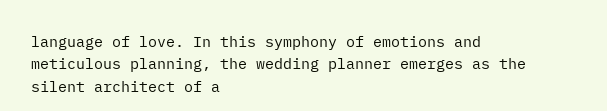language of love. In this symphony of emotions and meticulous planning, the wedding planner emerges as the silent architect of a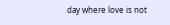day where love is not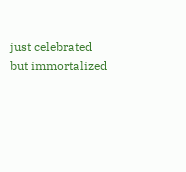just celebrated but immortalized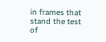in frames that stand the test of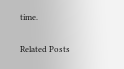time.

Related Posts